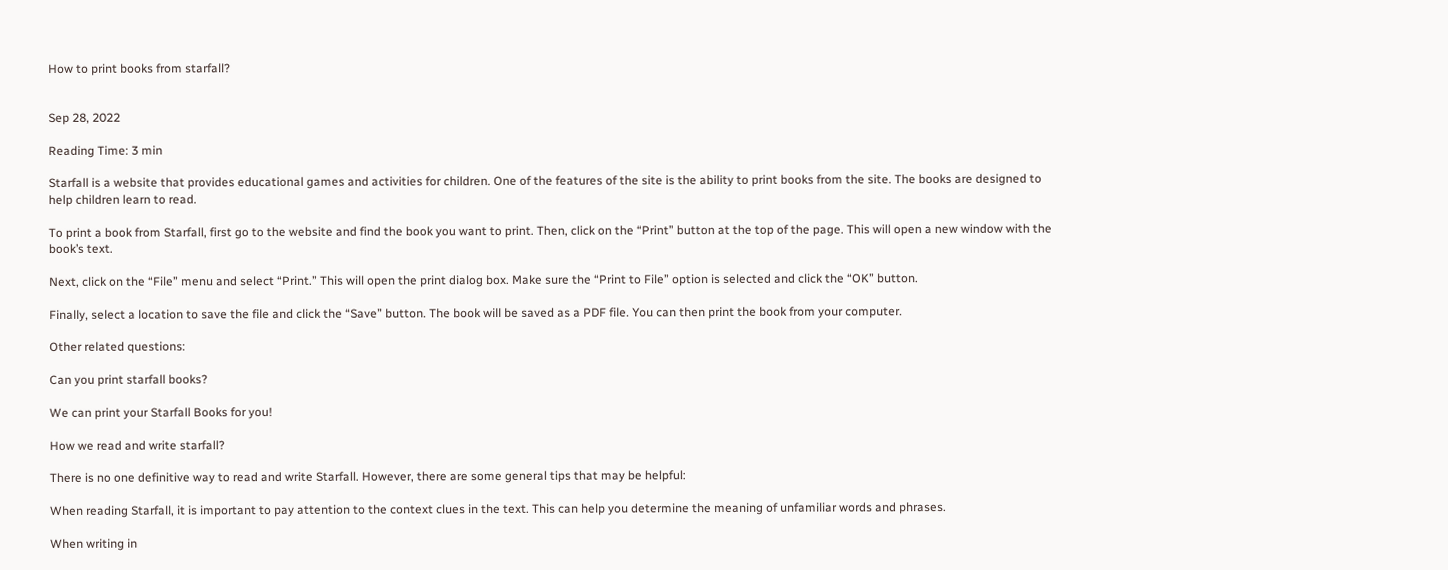How to print books from starfall?


Sep 28, 2022

Reading Time: 3 min

Starfall is a website that provides educational games and activities for children. One of the features of the site is the ability to print books from the site. The books are designed to help children learn to read.

To print a book from Starfall, first go to the website and find the book you want to print. Then, click on the “Print” button at the top of the page. This will open a new window with the book’s text.

Next, click on the “File” menu and select “Print.” This will open the print dialog box. Make sure the “Print to File” option is selected and click the “OK” button.

Finally, select a location to save the file and click the “Save” button. The book will be saved as a PDF file. You can then print the book from your computer.

Other related questions:

Can you print starfall books?

We can print your Starfall Books for you!

How we read and write starfall?

There is no one definitive way to read and write Starfall. However, there are some general tips that may be helpful:

When reading Starfall, it is important to pay attention to the context clues in the text. This can help you determine the meaning of unfamiliar words and phrases.

When writing in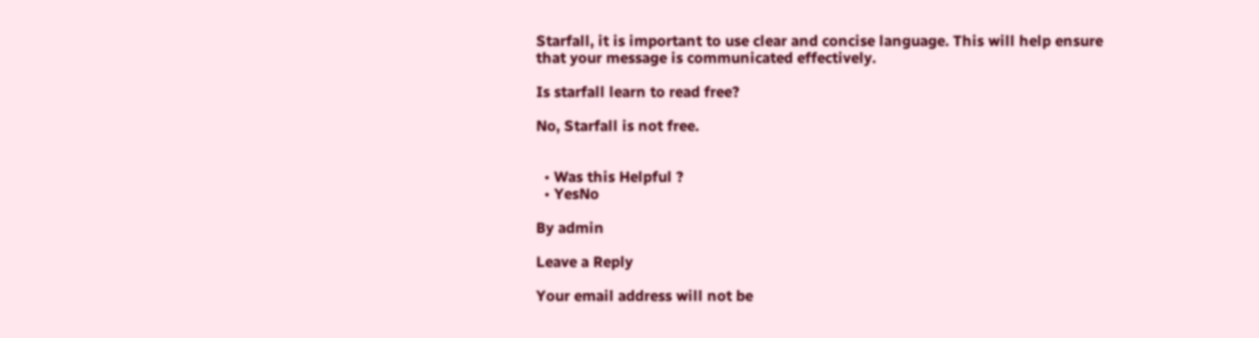Starfall, it is important to use clear and concise language. This will help ensure that your message is communicated effectively.

Is starfall learn to read free?

No, Starfall is not free.


  • Was this Helpful ?
  • YesNo

By admin

Leave a Reply

Your email address will not be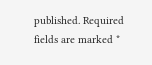published. Required fields are marked *